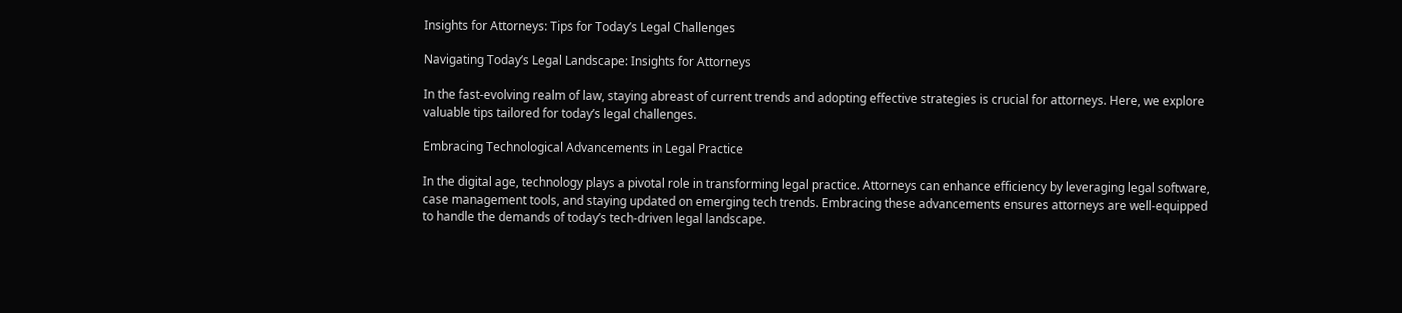Insights for Attorneys: Tips for Today’s Legal Challenges

Navigating Today’s Legal Landscape: Insights for Attorneys

In the fast-evolving realm of law, staying abreast of current trends and adopting effective strategies is crucial for attorneys. Here, we explore valuable tips tailored for today’s legal challenges.

Embracing Technological Advancements in Legal Practice

In the digital age, technology plays a pivotal role in transforming legal practice. Attorneys can enhance efficiency by leveraging legal software, case management tools, and staying updated on emerging tech trends. Embracing these advancements ensures attorneys are well-equipped to handle the demands of today’s tech-driven legal landscape.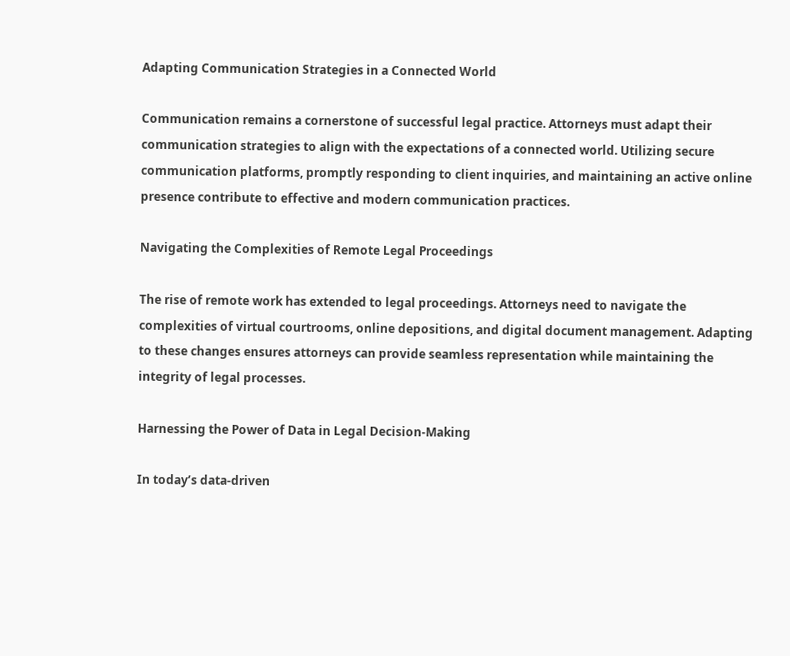Adapting Communication Strategies in a Connected World

Communication remains a cornerstone of successful legal practice. Attorneys must adapt their communication strategies to align with the expectations of a connected world. Utilizing secure communication platforms, promptly responding to client inquiries, and maintaining an active online presence contribute to effective and modern communication practices.

Navigating the Complexities of Remote Legal Proceedings

The rise of remote work has extended to legal proceedings. Attorneys need to navigate the complexities of virtual courtrooms, online depositions, and digital document management. Adapting to these changes ensures attorneys can provide seamless representation while maintaining the integrity of legal processes.

Harnessing the Power of Data in Legal Decision-Making

In today’s data-driven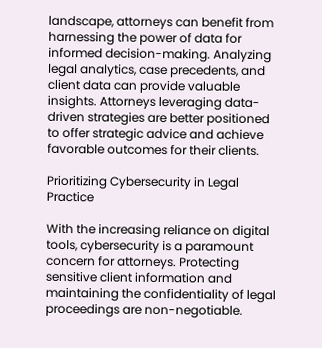landscape, attorneys can benefit from harnessing the power of data for informed decision-making. Analyzing legal analytics, case precedents, and client data can provide valuable insights. Attorneys leveraging data-driven strategies are better positioned to offer strategic advice and achieve favorable outcomes for their clients.

Prioritizing Cybersecurity in Legal Practice

With the increasing reliance on digital tools, cybersecurity is a paramount concern for attorneys. Protecting sensitive client information and maintaining the confidentiality of legal proceedings are non-negotiable.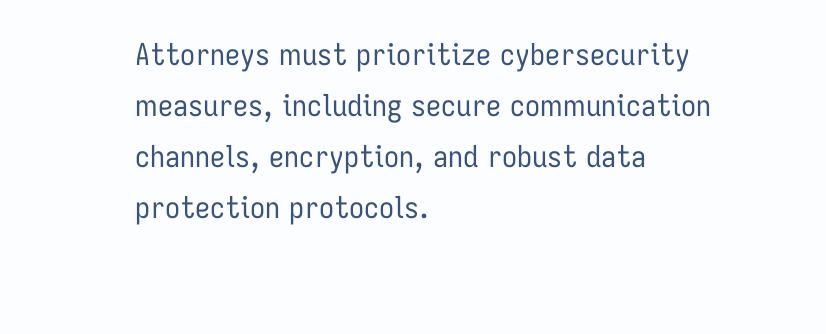Attorneys must prioritize cybersecurity measures, including secure communication channels, encryption, and robust data protection protocols.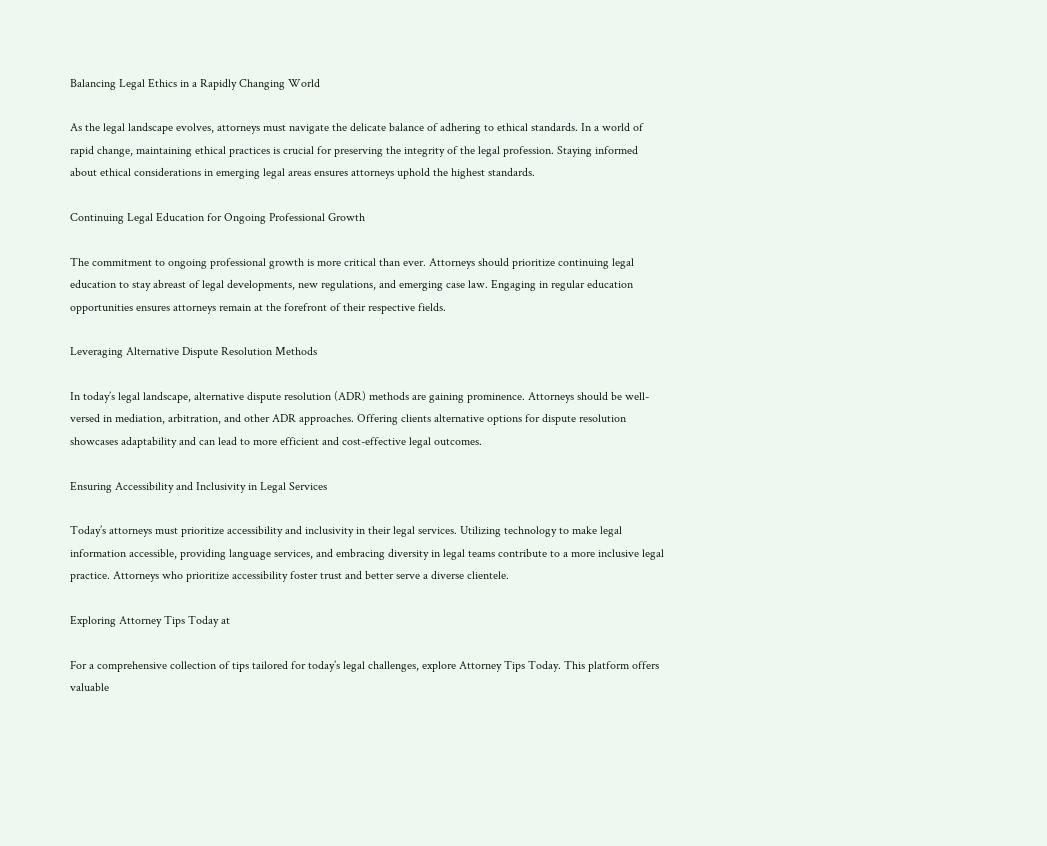Balancing Legal Ethics in a Rapidly Changing World

As the legal landscape evolves, attorneys must navigate the delicate balance of adhering to ethical standards. In a world of rapid change, maintaining ethical practices is crucial for preserving the integrity of the legal profession. Staying informed about ethical considerations in emerging legal areas ensures attorneys uphold the highest standards.

Continuing Legal Education for Ongoing Professional Growth

The commitment to ongoing professional growth is more critical than ever. Attorneys should prioritize continuing legal education to stay abreast of legal developments, new regulations, and emerging case law. Engaging in regular education opportunities ensures attorneys remain at the forefront of their respective fields.

Leveraging Alternative Dispute Resolution Methods

In today’s legal landscape, alternative dispute resolution (ADR) methods are gaining prominence. Attorneys should be well-versed in mediation, arbitration, and other ADR approaches. Offering clients alternative options for dispute resolution showcases adaptability and can lead to more efficient and cost-effective legal outcomes.

Ensuring Accessibility and Inclusivity in Legal Services

Today’s attorneys must prioritize accessibility and inclusivity in their legal services. Utilizing technology to make legal information accessible, providing language services, and embracing diversity in legal teams contribute to a more inclusive legal practice. Attorneys who prioritize accessibility foster trust and better serve a diverse clientele.

Exploring Attorney Tips Today at

For a comprehensive collection of tips tailored for today’s legal challenges, explore Attorney Tips Today. This platform offers valuable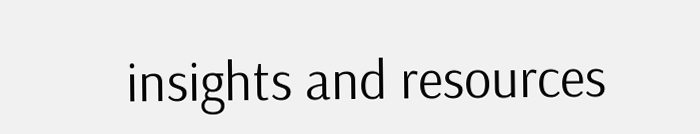insights and resources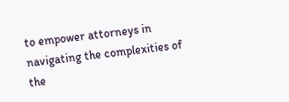to empower attorneys in navigating the complexities of the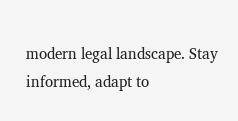modern legal landscape. Stay informed, adapt to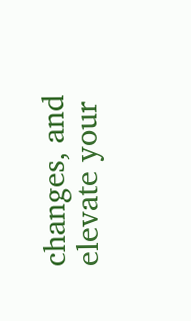changes, and elevate your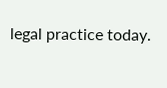legal practice today.